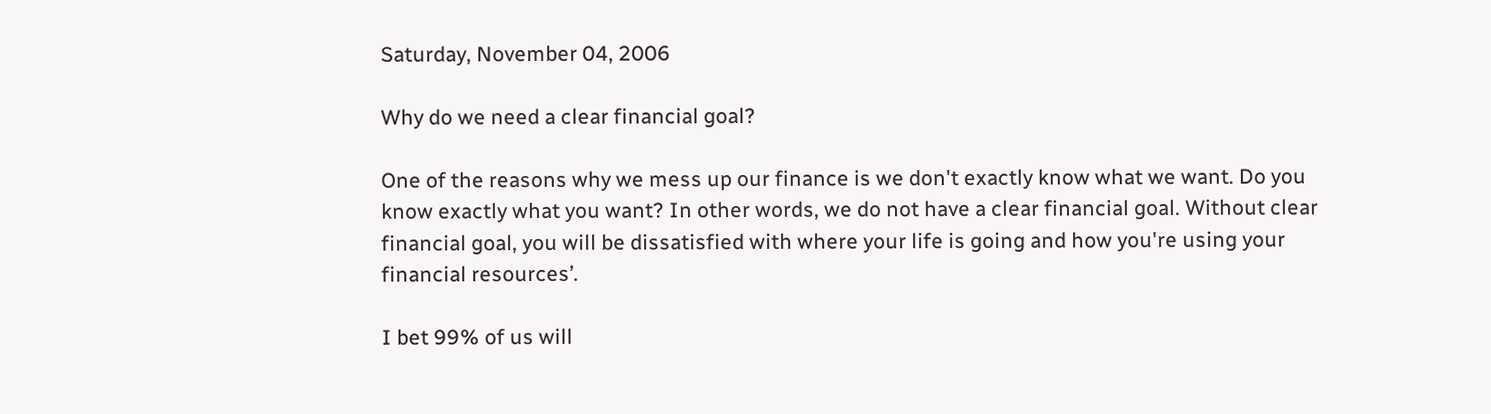Saturday, November 04, 2006

Why do we need a clear financial goal?

One of the reasons why we mess up our finance is we don't exactly know what we want. Do you know exactly what you want? In other words, we do not have a clear financial goal. Without clear financial goal, you will be dissatisfied with where your life is going and how you're using your financial resources’.

I bet 99% of us will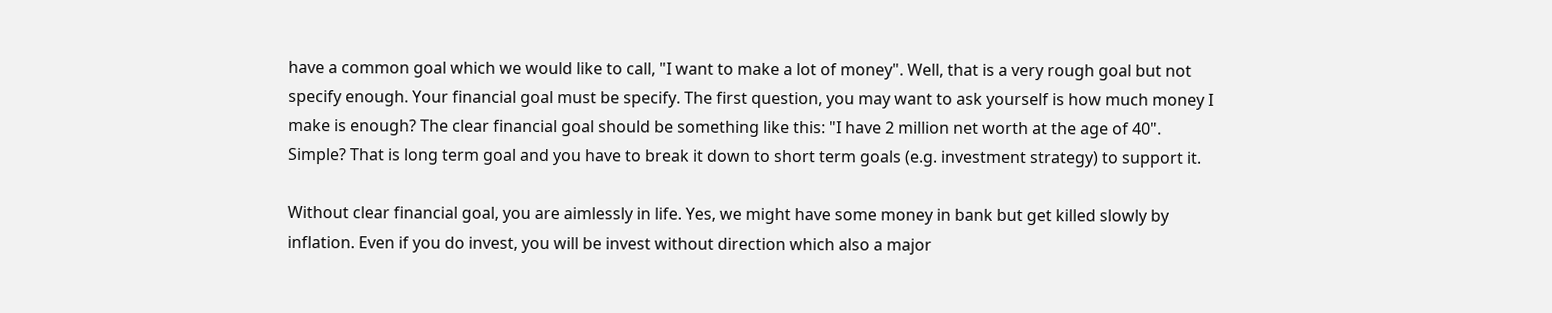have a common goal which we would like to call, "I want to make a lot of money". Well, that is a very rough goal but not specify enough. Your financial goal must be specify. The first question, you may want to ask yourself is how much money I make is enough? The clear financial goal should be something like this: "I have 2 million net worth at the age of 40". Simple? That is long term goal and you have to break it down to short term goals (e.g. investment strategy) to support it.

Without clear financial goal, you are aimlessly in life. Yes, we might have some money in bank but get killed slowly by inflation. Even if you do invest, you will be invest without direction which also a major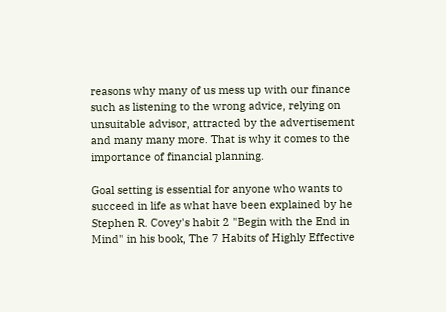reasons why many of us mess up with our finance such as listening to the wrong advice, relying on unsuitable advisor, attracted by the advertisement and many many more. That is why it comes to the importance of financial planning.

Goal setting is essential for anyone who wants to succeed in life as what have been explained by he Stephen R. Covey's habit 2 "Begin with the End in Mind" in his book, The 7 Habits of Highly Effective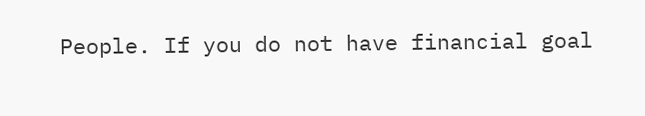People. If you do not have financial goal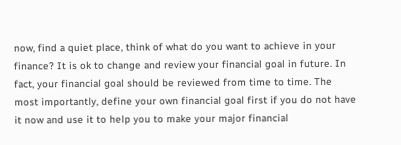now, find a quiet place, think of what do you want to achieve in your finance? It is ok to change and review your financial goal in future. In fact, your financial goal should be reviewed from time to time. The most importantly, define your own financial goal first if you do not have it now and use it to help you to make your major financial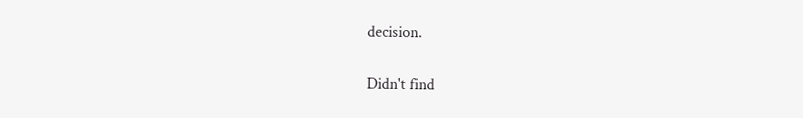decision.


Didn't find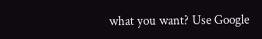what you want? Use Google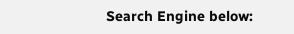Search Engine below: